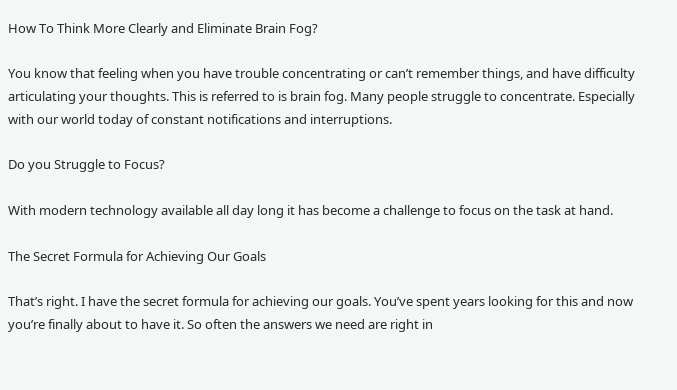How To Think More Clearly and Eliminate Brain Fog?

You know that feeling when you have trouble concentrating or can’t remember things, and have difficulty articulating your thoughts. This is referred to is brain fog. Many people struggle to concentrate. Especially with our world today of constant notifications and interruptions.

Do you Struggle to Focus?

With modern technology available all day long it has become a challenge to focus on the task at hand.

The Secret Formula for Achieving Our Goals

That’s right. I have the secret formula for achieving our goals. You’ve spent years looking for this and now you’re finally about to have it. So often the answers we need are right in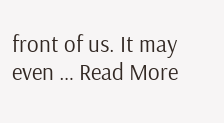front of us. It may even … Read More